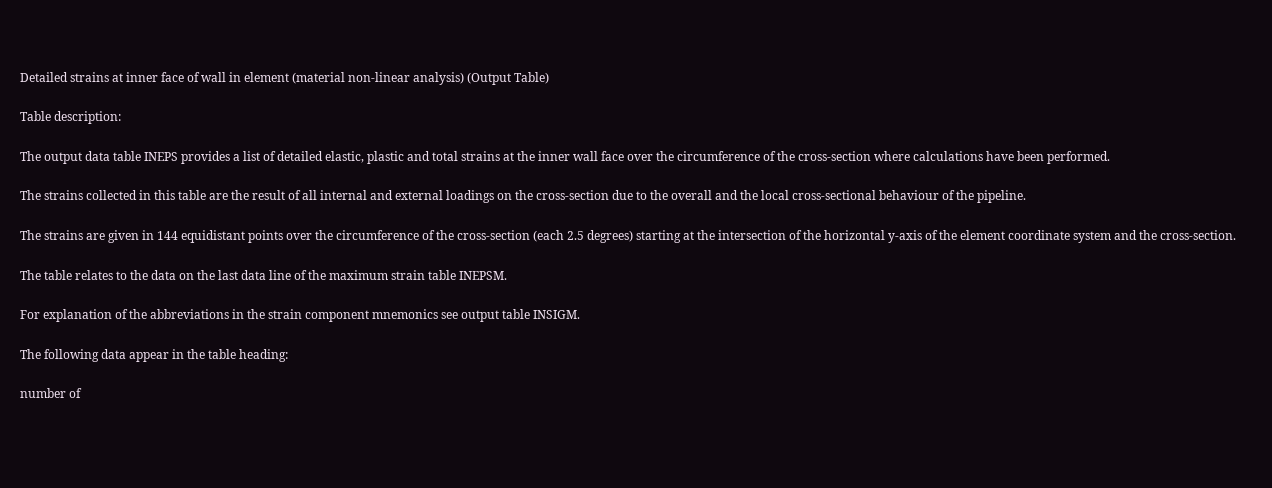Detailed strains at inner face of wall in element (material non-linear analysis) (Output Table)

Table description:

The output data table INEPS provides a list of detailed elastic, plastic and total strains at the inner wall face over the circumference of the cross-section where calculations have been performed.

The strains collected in this table are the result of all internal and external loadings on the cross-section due to the overall and the local cross-sectional behaviour of the pipeline.

The strains are given in 144 equidistant points over the circumference of the cross-section (each 2.5 degrees) starting at the intersection of the horizontal y-axis of the element coordinate system and the cross-section.

The table relates to the data on the last data line of the maximum strain table INEPSM.

For explanation of the abbreviations in the strain component mnemonics see output table INSIGM.

The following data appear in the table heading:

number of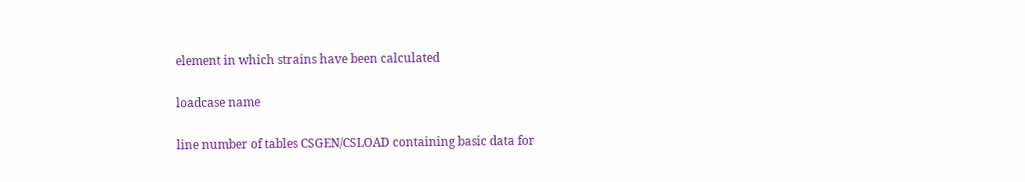element in which strains have been calculated

loadcase name

line number of tables CSGEN/CSLOAD containing basic data for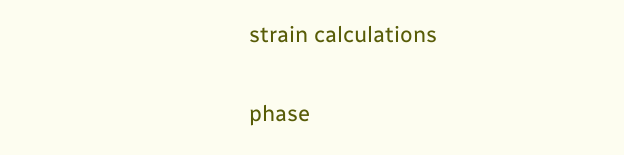strain calculations

phase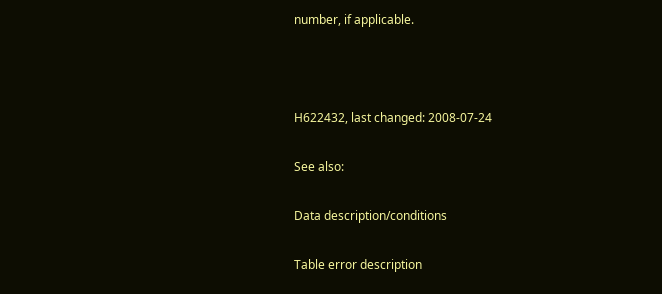number, if applicable.



H622432, last changed: 2008-07-24

See also:

Data description/conditions

Table error description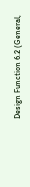Design Function 6.2 (General,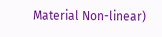Material Non-linear)